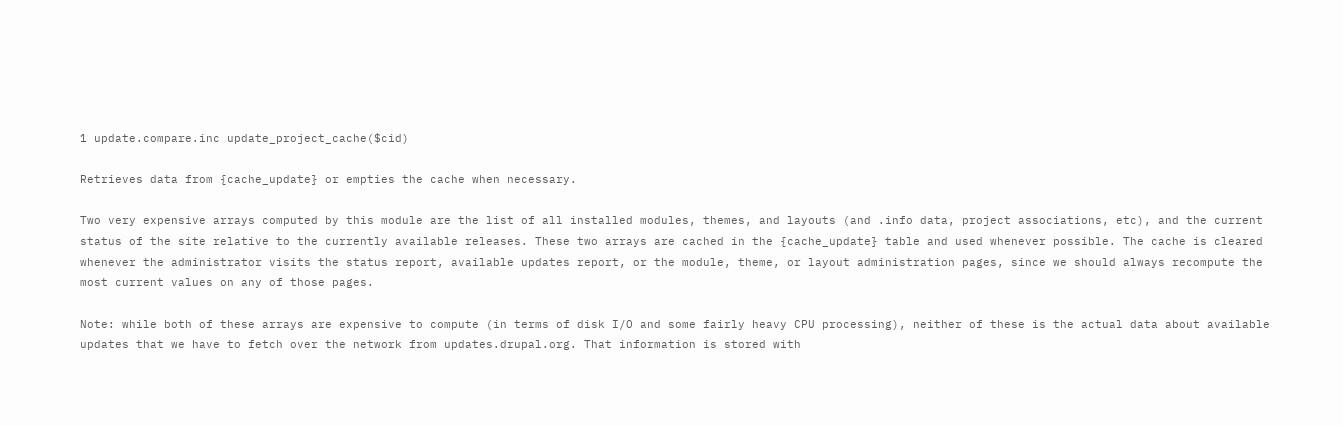1 update.compare.inc update_project_cache($cid)

Retrieves data from {cache_update} or empties the cache when necessary.

Two very expensive arrays computed by this module are the list of all installed modules, themes, and layouts (and .info data, project associations, etc), and the current status of the site relative to the currently available releases. These two arrays are cached in the {cache_update} table and used whenever possible. The cache is cleared whenever the administrator visits the status report, available updates report, or the module, theme, or layout administration pages, since we should always recompute the most current values on any of those pages.

Note: while both of these arrays are expensive to compute (in terms of disk I/O and some fairly heavy CPU processing), neither of these is the actual data about available updates that we have to fetch over the network from updates.drupal.org. That information is stored with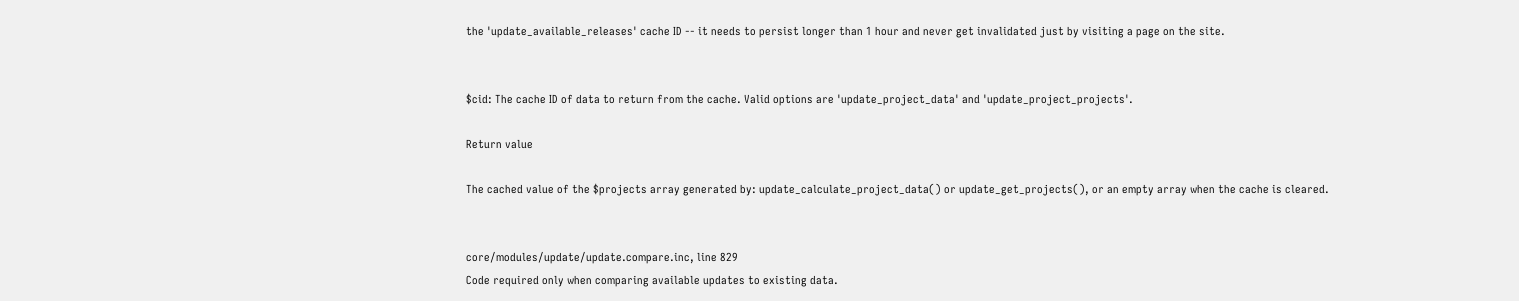the 'update_available_releases' cache ID -- it needs to persist longer than 1 hour and never get invalidated just by visiting a page on the site.


$cid: The cache ID of data to return from the cache. Valid options are 'update_project_data' and 'update_project_projects'.

Return value

The cached value of the $projects array generated by: update_calculate_project_data() or update_get_projects(), or an empty array when the cache is cleared.


core/modules/update/update.compare.inc, line 829
Code required only when comparing available updates to existing data.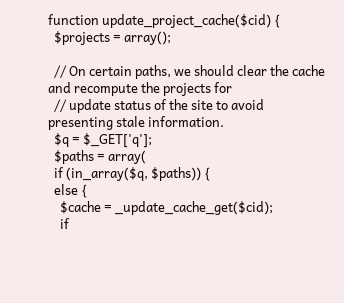function update_project_cache($cid) {
  $projects = array();

  // On certain paths, we should clear the cache and recompute the projects for
  // update status of the site to avoid presenting stale information.
  $q = $_GET['q'];
  $paths = array(
  if (in_array($q, $paths)) {
  else {
    $cache = _update_cache_get($cid);
    if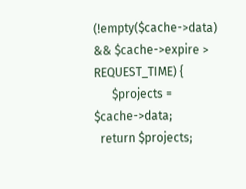(!empty($cache->data) && $cache->expire > REQUEST_TIME) {
      $projects = $cache->data;
  return $projects;